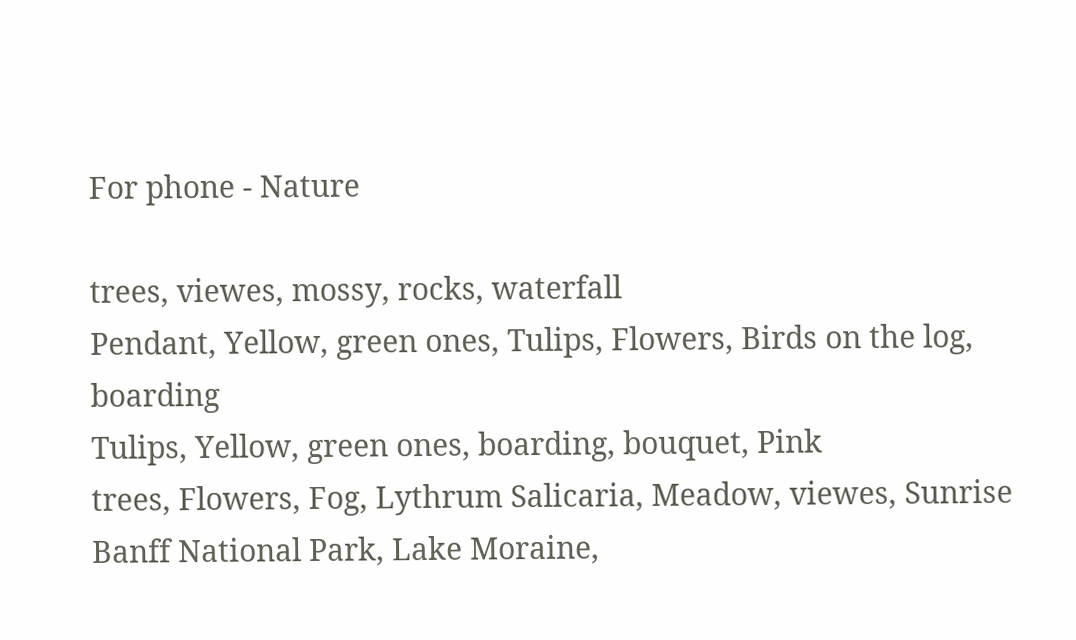For phone - Nature

trees, viewes, mossy, rocks, waterfall
Pendant, Yellow, green ones, Tulips, Flowers, Birds on the log, boarding
Tulips, Yellow, green ones, boarding, bouquet, Pink
trees, Flowers, Fog, Lythrum Salicaria, Meadow, viewes, Sunrise
Banff National Park, Lake Moraine,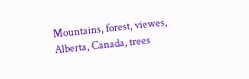Mountains, forest, viewes, Alberta, Canada, trees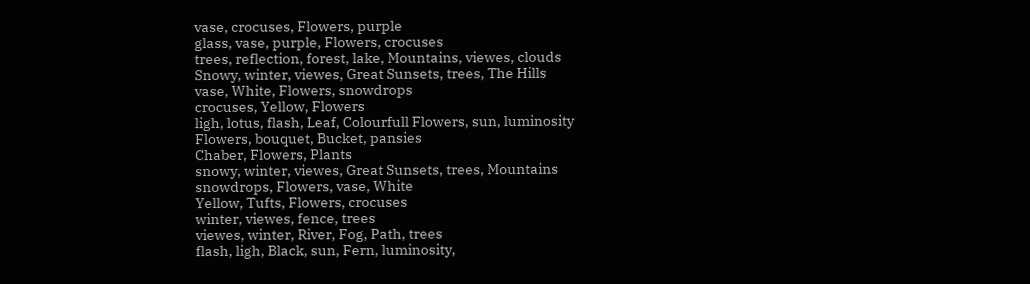vase, crocuses, Flowers, purple
glass, vase, purple, Flowers, crocuses
trees, reflection, forest, lake, Mountains, viewes, clouds
Snowy, winter, viewes, Great Sunsets, trees, The Hills
vase, White, Flowers, snowdrops
crocuses, Yellow, Flowers
ligh, lotus, flash, Leaf, Colourfull Flowers, sun, luminosity
Flowers, bouquet, Bucket, pansies
Chaber, Flowers, Plants
snowy, winter, viewes, Great Sunsets, trees, Mountains
snowdrops, Flowers, vase, White
Yellow, Tufts, Flowers, crocuses
winter, viewes, fence, trees
viewes, winter, River, Fog, Path, trees
flash, ligh, Black, sun, Fern, luminosity,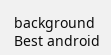background
Best android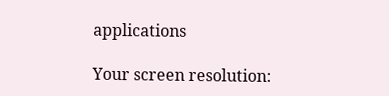applications

Your screen resolution: